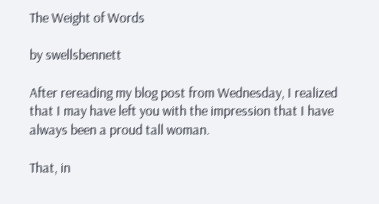The Weight of Words

by swellsbennett

After rereading my blog post from Wednesday, I realized that I may have left you with the impression that I have always been a proud tall woman.

That, in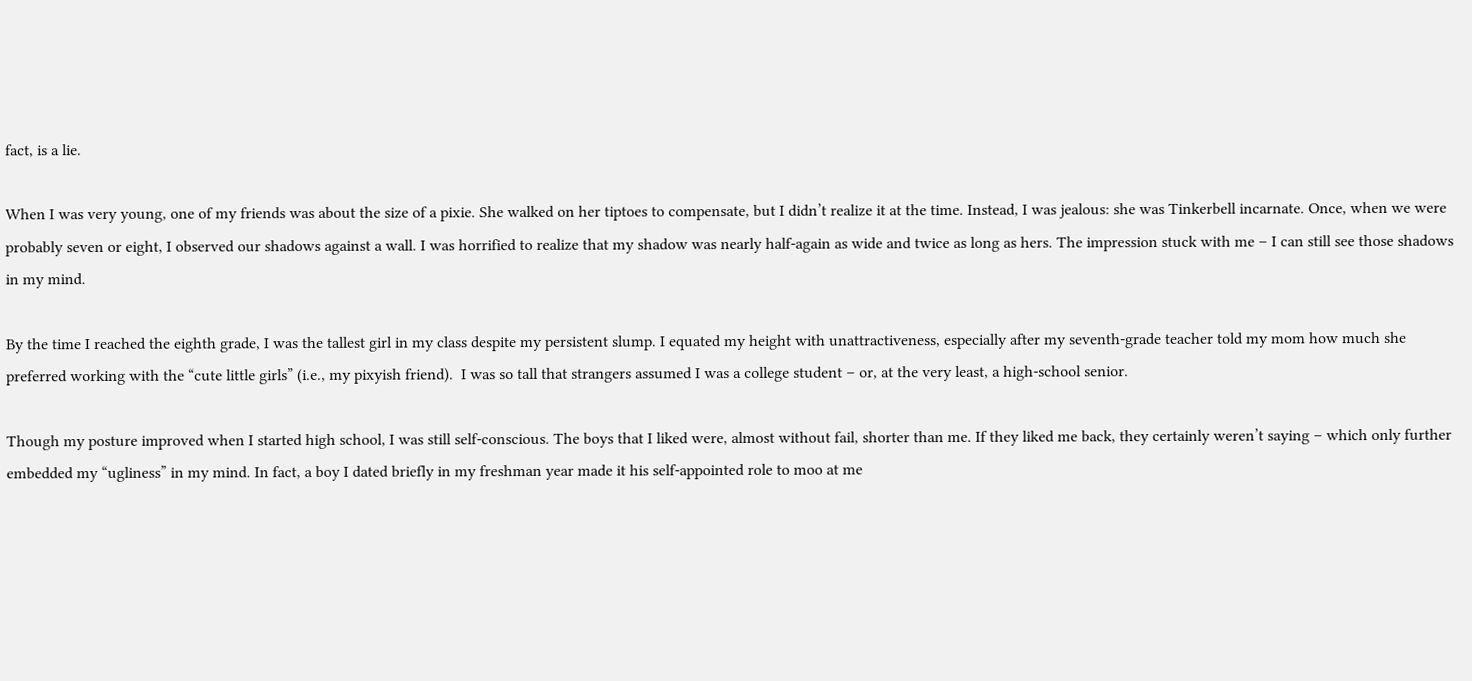fact, is a lie.

When I was very young, one of my friends was about the size of a pixie. She walked on her tiptoes to compensate, but I didn’t realize it at the time. Instead, I was jealous: she was Tinkerbell incarnate. Once, when we were probably seven or eight, I observed our shadows against a wall. I was horrified to realize that my shadow was nearly half-again as wide and twice as long as hers. The impression stuck with me – I can still see those shadows in my mind.

By the time I reached the eighth grade, I was the tallest girl in my class despite my persistent slump. I equated my height with unattractiveness, especially after my seventh-grade teacher told my mom how much she preferred working with the “cute little girls” (i.e., my pixyish friend).  I was so tall that strangers assumed I was a college student – or, at the very least, a high-school senior.

Though my posture improved when I started high school, I was still self-conscious. The boys that I liked were, almost without fail, shorter than me. If they liked me back, they certainly weren’t saying – which only further embedded my “ugliness” in my mind. In fact, a boy I dated briefly in my freshman year made it his self-appointed role to moo at me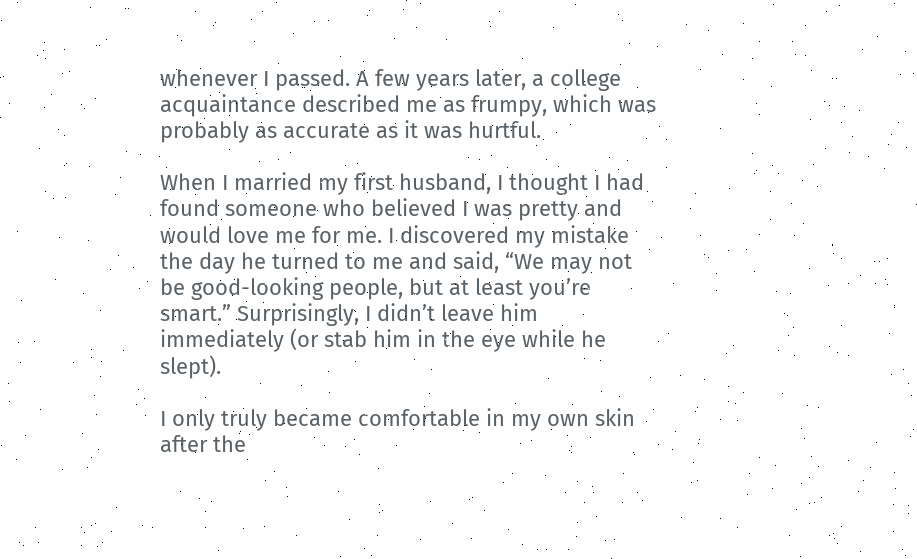whenever I passed. A few years later, a college acquaintance described me as frumpy, which was probably as accurate as it was hurtful.

When I married my first husband, I thought I had found someone who believed I was pretty and would love me for me. I discovered my mistake the day he turned to me and said, “We may not be good-looking people, but at least you’re smart.” Surprisingly, I didn’t leave him immediately (or stab him in the eye while he slept).

I only truly became comfortable in my own skin after the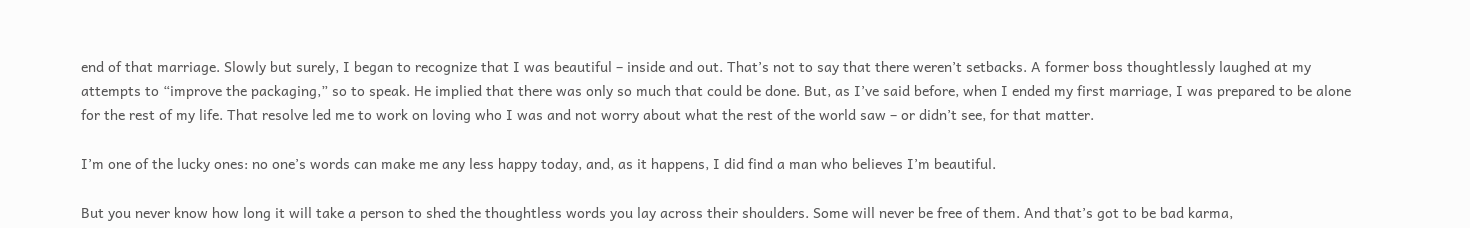end of that marriage. Slowly but surely, I began to recognize that I was beautiful – inside and out. That’s not to say that there weren’t setbacks. A former boss thoughtlessly laughed at my attempts to “improve the packaging,” so to speak. He implied that there was only so much that could be done. But, as I’ve said before, when I ended my first marriage, I was prepared to be alone for the rest of my life. That resolve led me to work on loving who I was and not worry about what the rest of the world saw – or didn’t see, for that matter.

I’m one of the lucky ones: no one’s words can make me any less happy today, and, as it happens, I did find a man who believes I’m beautiful.

But you never know how long it will take a person to shed the thoughtless words you lay across their shoulders. Some will never be free of them. And that’s got to be bad karma,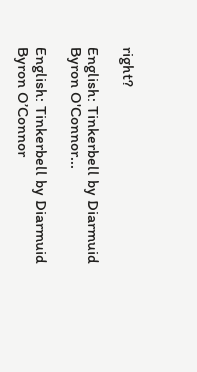right?

English: Tinkerbell by Diarmuid Byron O'Connor...

English: Tinkerbell by Diarmuid Byron O’Connor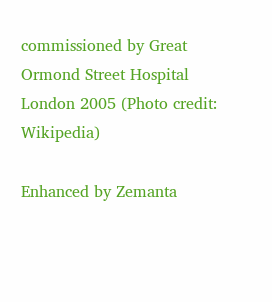commissioned by Great Ormond Street Hospital London 2005 (Photo credit: Wikipedia)

Enhanced by Zemanta